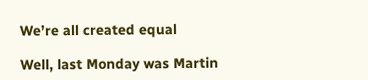We’re all created equal

Well, last Monday was Martin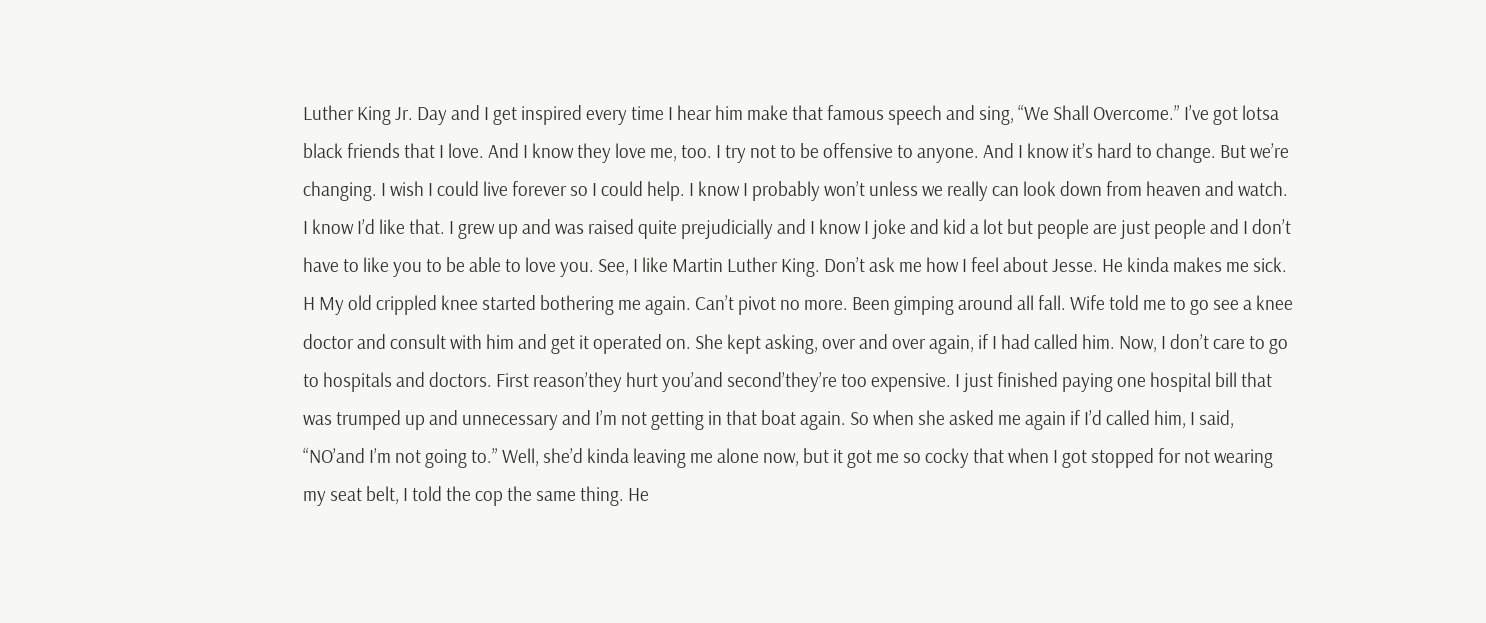Luther King Jr. Day and I get inspired every time I hear him make that famous speech and sing, “We Shall Overcome.” I’ve got lotsa black friends that I love. And I know they love me, too. I try not to be offensive to anyone. And I know it’s hard to change. But we’re changing. I wish I could live forever so I could help. I know I probably won’t unless we really can look down from heaven and watch. I know I’d like that. I grew up and was raised quite prejudicially and I know I joke and kid a lot but people are just people and I don’t have to like you to be able to love you. See, I like Martin Luther King. Don’t ask me how I feel about Jesse. He kinda makes me sick. H My old crippled knee started bothering me again. Can’t pivot no more. Been gimping around all fall. Wife told me to go see a knee doctor and consult with him and get it operated on. She kept asking, over and over again, if I had called him. Now, I don’t care to go to hospitals and doctors. First reason’they hurt you’and second’they’re too expensive. I just finished paying one hospital bill that was trumped up and unnecessary and I’m not getting in that boat again. So when she asked me again if I’d called him, I said, “NO’and I’m not going to.” Well, she’d kinda leaving me alone now, but it got me so cocky that when I got stopped for not wearing my seat belt, I told the cop the same thing. He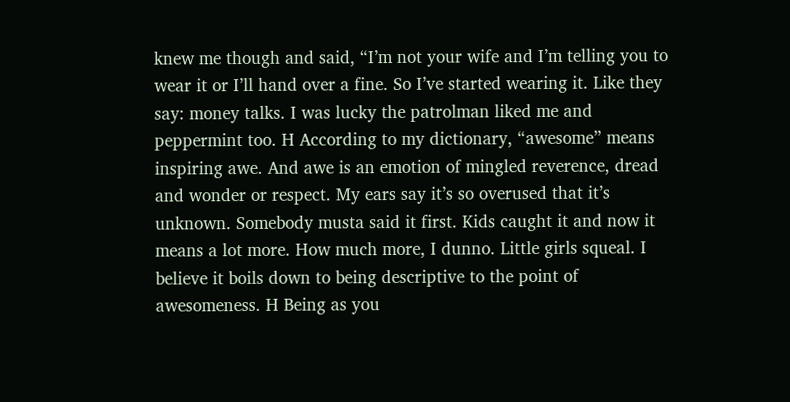knew me though and said, “I’m not your wife and I’m telling you to wear it or I’ll hand over a fine. So I’ve started wearing it. Like they say: money talks. I was lucky the patrolman liked me and peppermint too. H According to my dictionary, “awesome” means inspiring awe. And awe is an emotion of mingled reverence, dread and wonder or respect. My ears say it’s so overused that it’s unknown. Somebody musta said it first. Kids caught it and now it means a lot more. How much more, I dunno. Little girls squeal. I believe it boils down to being descriptive to the point of awesomeness. H Being as you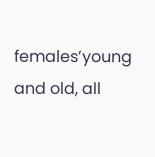females’young and old, all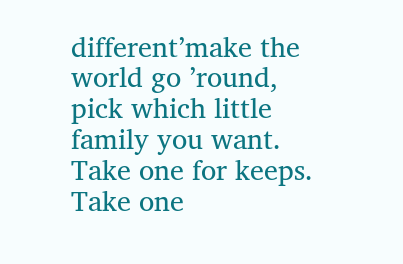different’make the world go ’round, pick which little family you want. Take one for keeps. Take one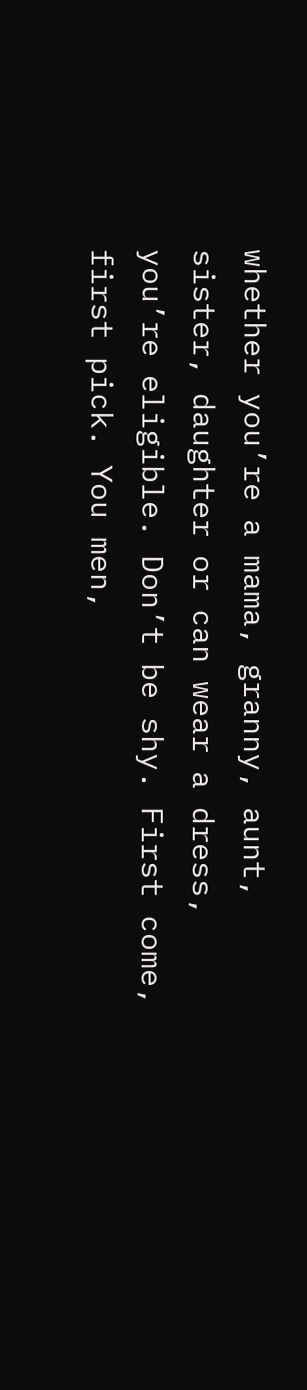whether you’re a mama, granny, aunt, sister, daughter or can wear a dress, you’re eligible. Don’t be shy. First come, first pick. You men,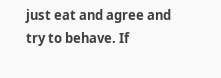just eat and agree and try to behave. If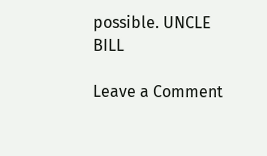possible. UNCLE BILL

Leave a Comment